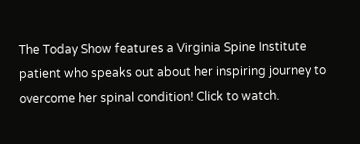The Today Show features a Virginia Spine Institute patient who speaks out about her inspiring journey to overcome her spinal condition! Click to watch.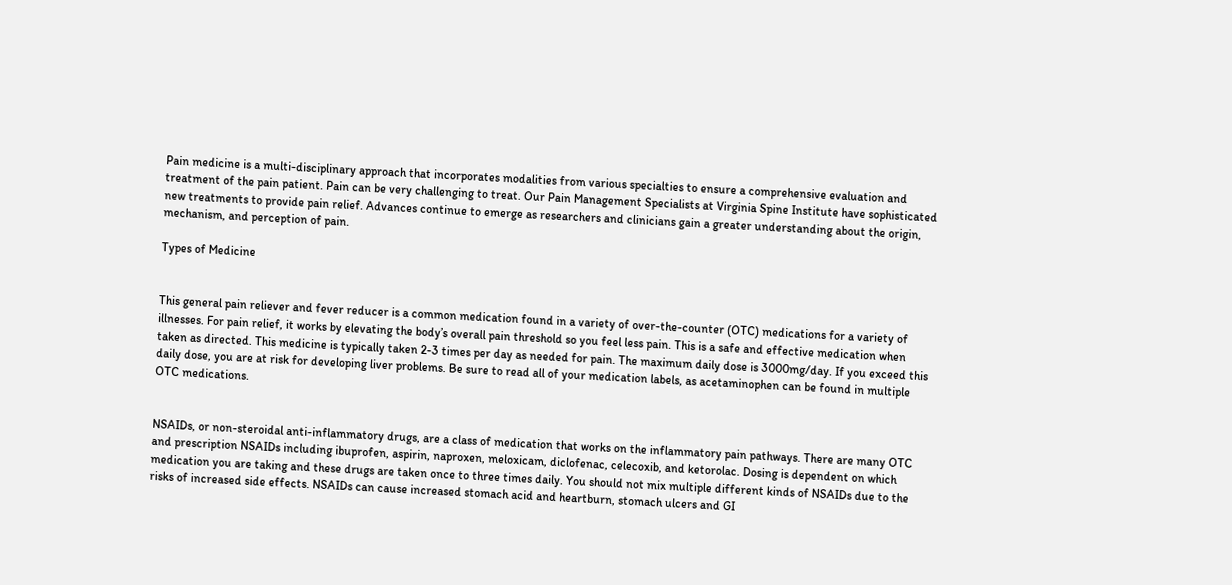Pain medicine is a multi-disciplinary approach that incorporates modalities from various specialties to ensure a comprehensive evaluation and treatment of the pain patient. Pain can be very challenging to treat. Our Pain Management Specialists at Virginia Spine Institute have sophisticated new treatments to provide pain relief. Advances continue to emerge as researchers and clinicians gain a greater understanding about the origin, mechanism, and perception of pain.

Types of Medicine


This general pain reliever and fever reducer is a common medication found in a variety of over-the-counter (OTC) medications for a variety of illnesses. For pain relief, it works by elevating the body’s overall pain threshold so you feel less pain. This is a safe and effective medication when taken as directed. This medicine is typically taken 2-3 times per day as needed for pain. The maximum daily dose is 3000mg/day. If you exceed this daily dose, you are at risk for developing liver problems. Be sure to read all of your medication labels, as acetaminophen can be found in multiple OTC medications.


NSAIDs, or non-steroidal anti-inflammatory drugs, are a class of medication that works on the inflammatory pain pathways. There are many OTC and prescription NSAIDs including ibuprofen, aspirin, naproxen, meloxicam, diclofenac, celecoxib, and ketorolac. Dosing is dependent on which medication you are taking and these drugs are taken once to three times daily. You should not mix multiple different kinds of NSAIDs due to the risks of increased side effects. NSAIDs can cause increased stomach acid and heartburn, stomach ulcers and GI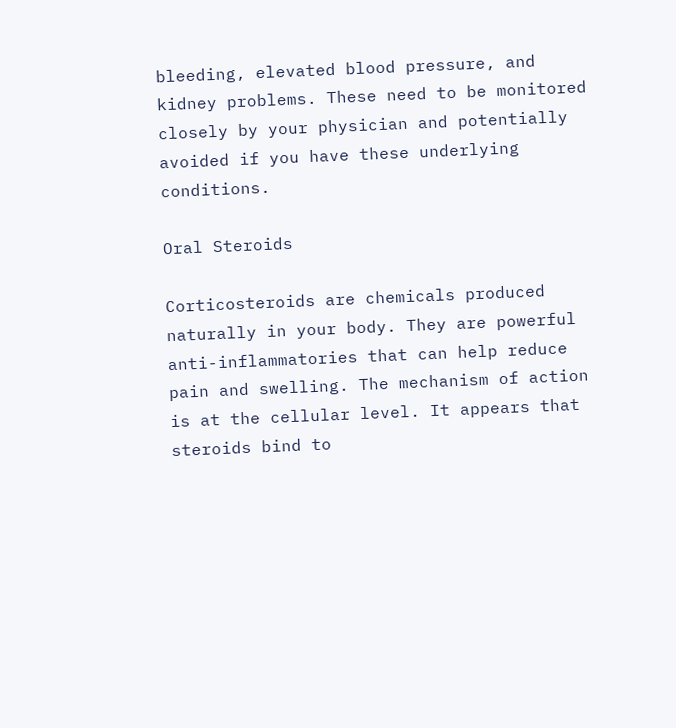bleeding, elevated blood pressure, and kidney problems. These need to be monitored closely by your physician and potentially avoided if you have these underlying conditions.

Oral Steroids

Corticosteroids are chemicals produced naturally in your body. They are powerful anti-inflammatories that can help reduce pain and swelling. The mechanism of action is at the cellular level. It appears that steroids bind to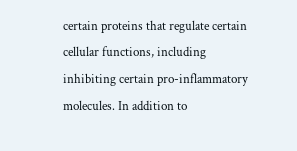certain proteins that regulate certain cellular functions, including inhibiting certain pro-inflammatory molecules. In addition to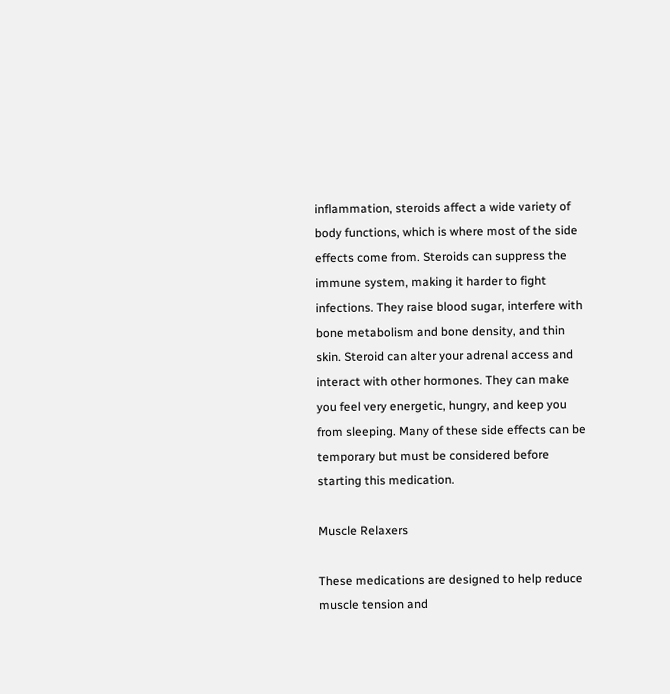inflammation, steroids affect a wide variety of body functions, which is where most of the side effects come from. Steroids can suppress the immune system, making it harder to fight infections. They raise blood sugar, interfere with bone metabolism and bone density, and thin skin. Steroid can alter your adrenal access and interact with other hormones. They can make you feel very energetic, hungry, and keep you from sleeping. Many of these side effects can be temporary but must be considered before starting this medication.

Muscle Relaxers

These medications are designed to help reduce muscle tension and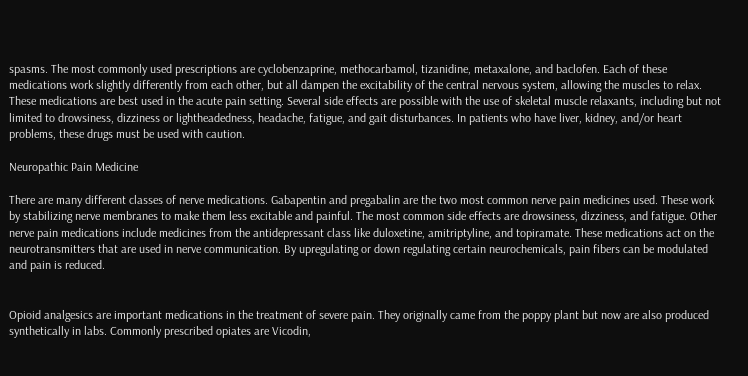spasms. The most commonly used prescriptions are cyclobenzaprine, methocarbamol, tizanidine, metaxalone, and baclofen. Each of these medications work slightly differently from each other, but all dampen the excitability of the central nervous system, allowing the muscles to relax. These medications are best used in the acute pain setting. Several side effects are possible with the use of skeletal muscle relaxants, including but not limited to drowsiness, dizziness or lightheadedness, headache, fatigue, and gait disturbances. In patients who have liver, kidney, and/or heart problems, these drugs must be used with caution.

Neuropathic Pain Medicine

There are many different classes of nerve medications. Gabapentin and pregabalin are the two most common nerve pain medicines used. These work by stabilizing nerve membranes to make them less excitable and painful. The most common side effects are drowsiness, dizziness, and fatigue. Other nerve pain medications include medicines from the antidepressant class like duloxetine, amitriptyline, and topiramate. These medications act on the neurotransmitters that are used in nerve communication. By upregulating or down regulating certain neurochemicals, pain fibers can be modulated and pain is reduced.


Opioid analgesics are important medications in the treatment of severe pain. They originally came from the poppy plant but now are also produced synthetically in labs. Commonly prescribed opiates are Vicodin,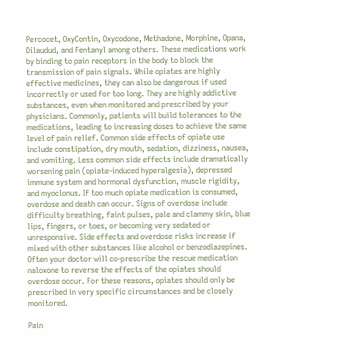Percocet, OxyContin, Oxycodone, Methadone, Morphine, Opana, Dilaudud, and Fentanyl among others. These medications work by binding to pain receptors in the body to block the transmission of pain signals. While opiates are highly effective medicines, they can also be dangerous if used incorrectly or used for too long. They are highly addictive substances, even when monitored and prescribed by your physicians. Commonly, patients will build tolerances to the medications, leading to increasing doses to achieve the same level of pain relief. Common side effects of opiate use include constipation, dry mouth, sedation, dizziness, nausea, and vomiting. Less common side effects include dramatically worsening pain (opiate-induced hyperalgesia), depressed immune system and hormonal dysfunction, muscle rigidity, and myoclonus. If too much opiate medication is consumed, overdose and death can occur. Signs of overdose include difficulty breathing, faint pulses, pale and clammy skin, blue lips, fingers, or toes, or becoming very sedated or unresponsive. Side effects and overdose risks increase if mixed with other substances like alcohol or benzodiazepines. Often your doctor will co-prescribe the rescue medication naloxone to reverse the effects of the opiates should overdose occur. For these reasons, opiates should only be prescribed in very specific circumstances and be closely monitored.

Pain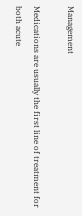Management

Medications are usually the first line of treatment for both acute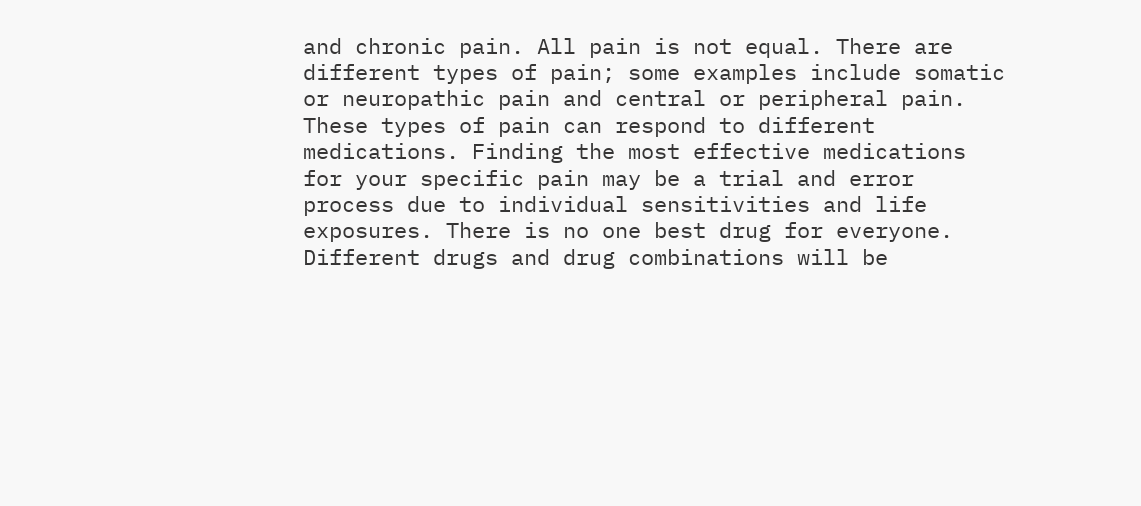and chronic pain. All pain is not equal. There are different types of pain; some examples include somatic or neuropathic pain and central or peripheral pain. These types of pain can respond to different medications. Finding the most effective medications for your specific pain may be a trial and error process due to individual sensitivities and life exposures. There is no one best drug for everyone. Different drugs and drug combinations will be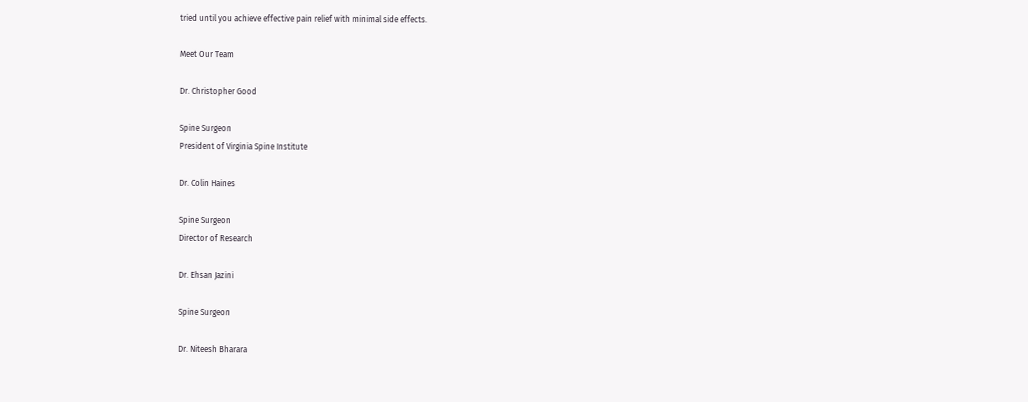tried until you achieve effective pain relief with minimal side effects.

Meet Our Team

Dr. Christopher Good

Spine Surgeon
President of Virginia Spine Institute

Dr. Colin Haines

Spine Surgeon
Director of Research

Dr. Ehsan Jazini

Spine Surgeon

Dr. Niteesh Bharara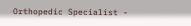Orthopedic Specialist -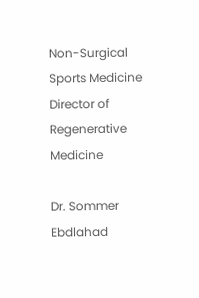Non-Surgical Sports Medicine
Director of Regenerative Medicine

Dr. Sommer Ebdlahad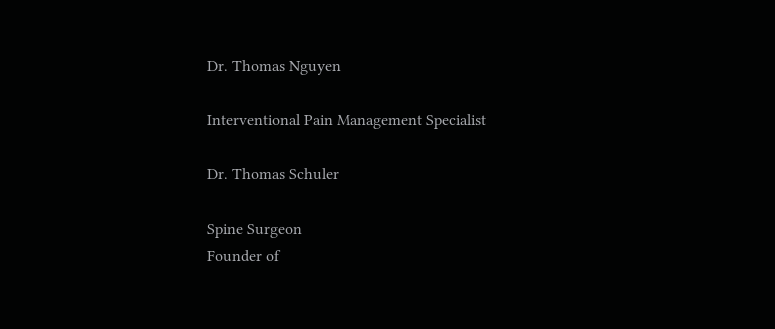Dr. Thomas Nguyen

Interventional Pain Management Specialist

Dr. Thomas Schuler

Spine Surgeon
Founder of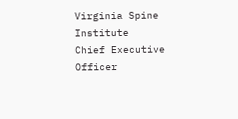Virginia Spine Institute
Chief Executive Officer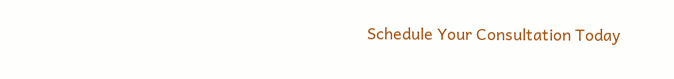Schedule Your Consultation Today